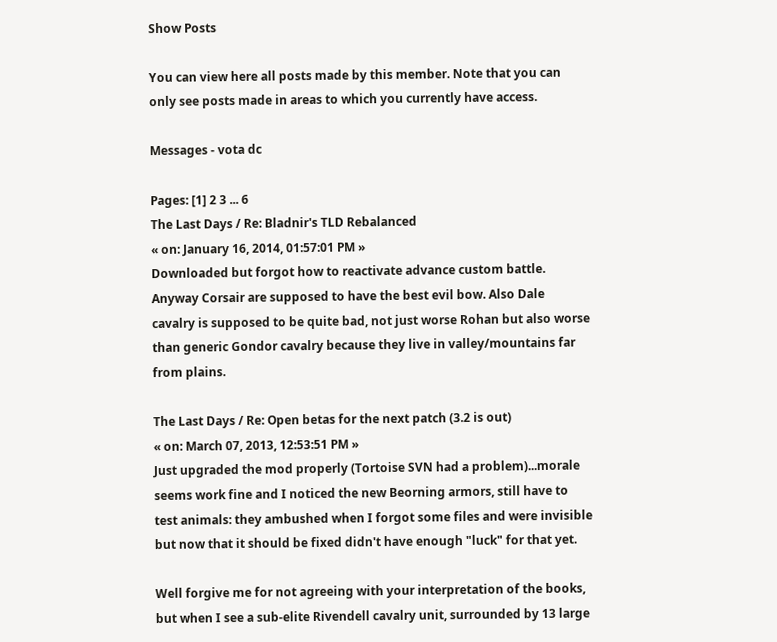Show Posts

You can view here all posts made by this member. Note that you can only see posts made in areas to which you currently have access.

Messages - vota dc

Pages: [1] 2 3 ... 6
The Last Days / Re: Bladnir's TLD Rebalanced
« on: January 16, 2014, 01:57:01 PM »
Downloaded but forgot how to reactivate advance custom battle.
Anyway Corsair are supposed to have the best evil bow. Also Dale cavalry is supposed to be quite bad, not just worse Rohan but also worse than generic Gondor cavalry because they live in valley/mountains far from plains.

The Last Days / Re: Open betas for the next patch (3.2 is out)
« on: March 07, 2013, 12:53:51 PM »
Just upgraded the mod properly (Tortoise SVN had a problem)...morale seems work fine and I noticed the new Beorning armors, still have to test animals: they ambushed when I forgot some files and were invisible but now that it should be fixed didn't have enough "luck" for that yet.

Well forgive me for not agreeing with your interpretation of the books, but when I see a sub-elite Rivendell cavalry unit, surrounded by 13 large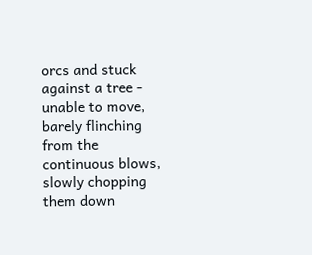orcs and stuck against a tree - unable to move, barely flinching from the continuous blows, slowly chopping them down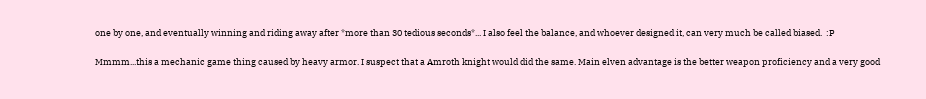one by one, and eventually winning and riding away after *more than 30 tedious seconds*... I also feel the balance, and whoever designed it, can very much be called biased.  :P

Mmmm...this a mechanic game thing caused by heavy armor. I suspect that a Amroth knight would did the same. Main elven advantage is the better weapon proficiency and a very good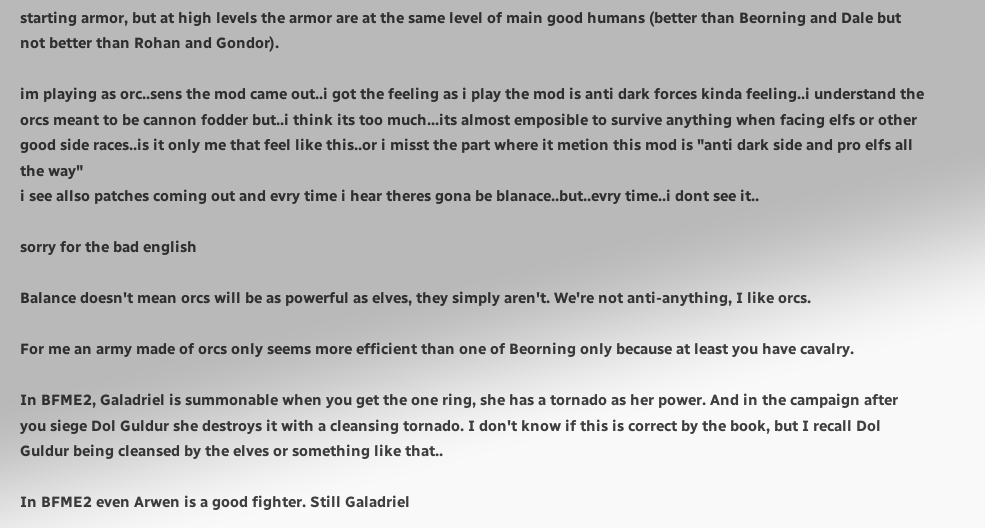starting armor, but at high levels the armor are at the same level of main good humans (better than Beorning and Dale but not better than Rohan and Gondor).

im playing as orc..sens the mod came out..i got the feeling as i play the mod is anti dark forces kinda feeling..i understand the orcs meant to be cannon fodder but..i think its too much...its almost emposible to survive anything when facing elfs or other good side races..is it only me that feel like this..or i misst the part where it metion this mod is "anti dark side and pro elfs all the way"
i see allso patches coming out and evry time i hear theres gona be blanace..but..evry time..i dont see it..

sorry for the bad english

Balance doesn't mean orcs will be as powerful as elves, they simply aren't. We're not anti-anything, I like orcs.

For me an army made of orcs only seems more efficient than one of Beorning only because at least you have cavalry.

In BFME2, Galadriel is summonable when you get the one ring, she has a tornado as her power. And in the campaign after you siege Dol Guldur she destroys it with a cleansing tornado. I don't know if this is correct by the book, but I recall Dol Guldur being cleansed by the elves or something like that..

In BFME2 even Arwen is a good fighter. Still Galadriel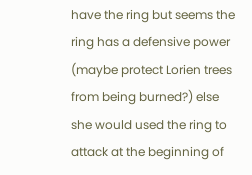have the ring but seems the ring has a defensive power (maybe protect Lorien trees from being burned?) else she would used the ring to attack at the beginning of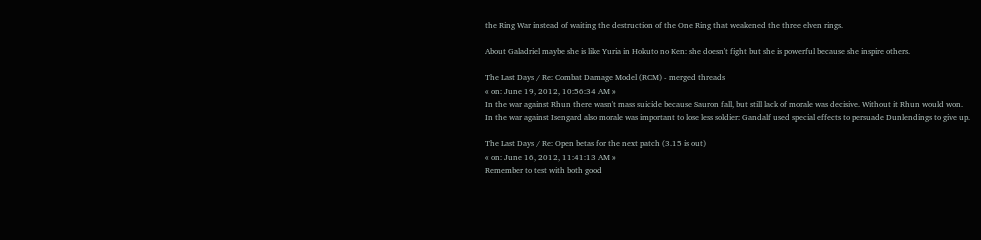the Ring War instead of waiting the destruction of the One Ring that weakened the three elven rings.

About Galadriel maybe she is like Yuria in Hokuto no Ken: she doesn't fight but she is powerful because she inspire others.

The Last Days / Re: Combat Damage Model (RCM) - merged threads
« on: June 19, 2012, 10:56:34 AM »
In the war against Rhun there wasn't mass suicide because Sauron fall, but still lack of morale was decisive. Without it Rhun would won.
In the war against Isengard also morale was important to lose less soldier: Gandalf used special effects to persuade Dunlendings to give up.

The Last Days / Re: Open betas for the next patch (3.15 is out)
« on: June 16, 2012, 11:41:13 AM »
Remember to test with both good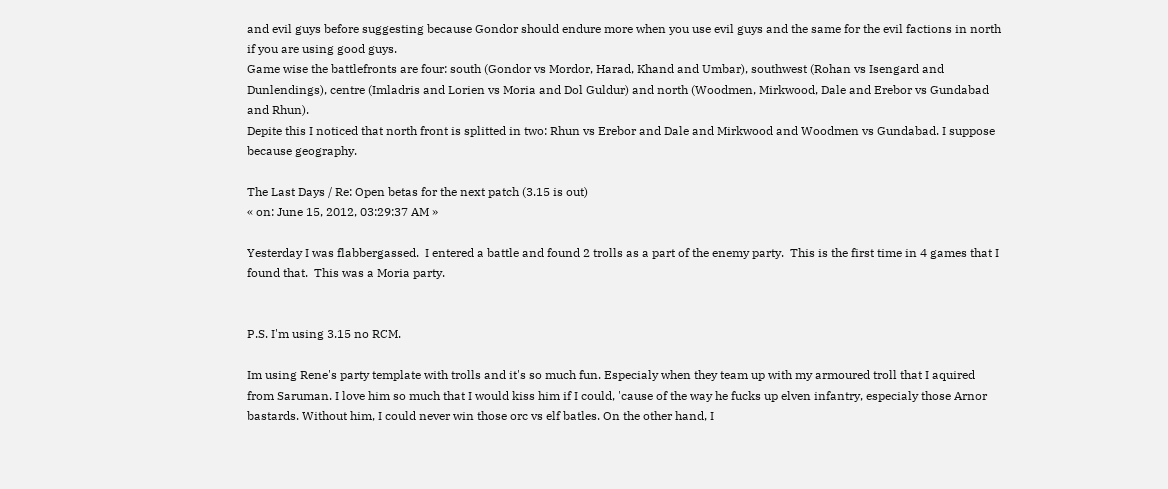and evil guys before suggesting because Gondor should endure more when you use evil guys and the same for the evil factions in north if you are using good guys.
Game wise the battlefronts are four: south (Gondor vs Mordor, Harad, Khand and Umbar), southwest (Rohan vs Isengard and Dunlendings), centre (Imladris and Lorien vs Moria and Dol Guldur) and north (Woodmen, Mirkwood, Dale and Erebor vs Gundabad and Rhun).
Depite this I noticed that north front is splitted in two: Rhun vs Erebor and Dale and Mirkwood and Woodmen vs Gundabad. I suppose because geography.

The Last Days / Re: Open betas for the next patch (3.15 is out)
« on: June 15, 2012, 03:29:37 AM »

Yesterday I was flabbergassed.  I entered a battle and found 2 trolls as a part of the enemy party.  This is the first time in 4 games that I found that.  This was a Moria party.


P.S. I'm using 3.15 no RCM.

Im using Rene's party template with trolls and it's so much fun. Especialy when they team up with my armoured troll that I aquired from Saruman. I love him so much that I would kiss him if I could, 'cause of the way he fucks up elven infantry, especialy those Arnor bastards. Without him, I could never win those orc vs elf batles. On the other hand, I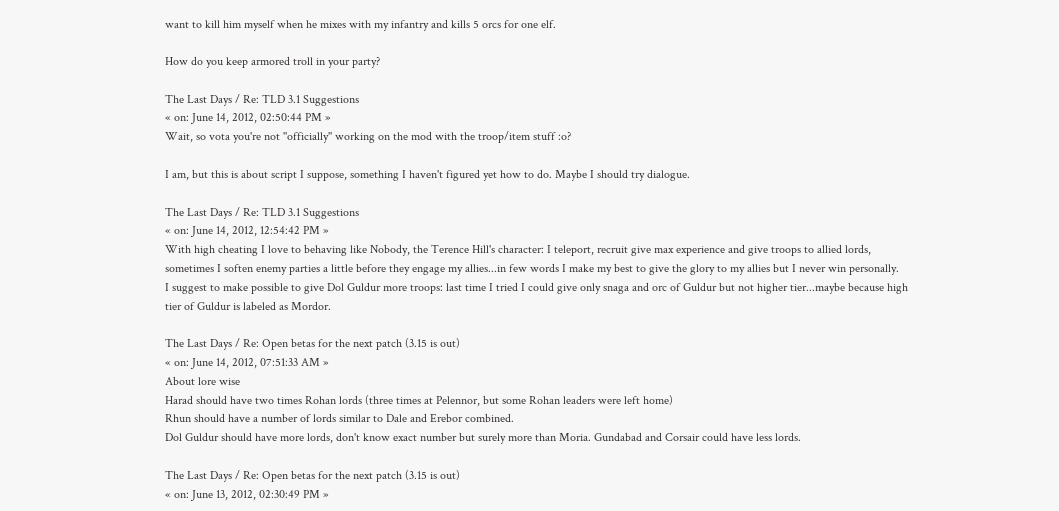want to kill him myself when he mixes with my infantry and kills 5 orcs for one elf.

How do you keep armored troll in your party?

The Last Days / Re: TLD 3.1 Suggestions
« on: June 14, 2012, 02:50:44 PM »
Wait, so vota you're not ''officially'' working on the mod with the troop/item stuff :o?

I am, but this is about script I suppose, something I haven't figured yet how to do. Maybe I should try dialogue.

The Last Days / Re: TLD 3.1 Suggestions
« on: June 14, 2012, 12:54:42 PM »
With high cheating I love to behaving like Nobody, the Terence Hill's character: I teleport, recruit give max experience and give troops to allied lords, sometimes I soften enemy parties a little before they engage my allies...in few words I make my best to give the glory to my allies but I never win personally.
I suggest to make possible to give Dol Guldur more troops: last time I tried I could give only snaga and orc of Guldur but not higher tier...maybe because high tier of Guldur is labeled as Mordor.

The Last Days / Re: Open betas for the next patch (3.15 is out)
« on: June 14, 2012, 07:51:33 AM »
About lore wise
Harad should have two times Rohan lords (three times at Pelennor, but some Rohan leaders were left home)
Rhun should have a number of lords similar to Dale and Erebor combined.
Dol Guldur should have more lords, don't know exact number but surely more than Moria. Gundabad and Corsair could have less lords.

The Last Days / Re: Open betas for the next patch (3.15 is out)
« on: June 13, 2012, 02:30:49 PM »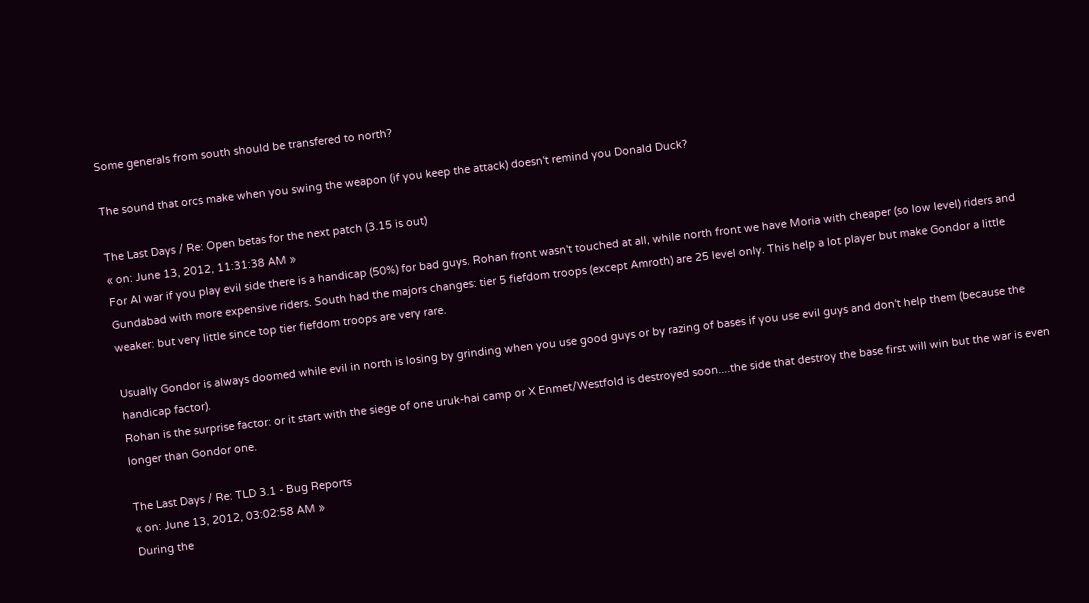Some generals from south should be transfered to north?

The sound that orcs make when you swing the weapon (if you keep the attack) doesn't remind you Donald Duck?

The Last Days / Re: Open betas for the next patch (3.15 is out)
« on: June 13, 2012, 11:31:38 AM »
For AI war if you play evil side there is a handicap (50%) for bad guys. Rohan front wasn't touched at all, while north front we have Moria with cheaper (so low level) riders and Gundabad with more expensive riders. South had the majors changes: tier 5 fiefdom troops (except Amroth) are 25 level only. This help a lot player but make Gondor a little weaker: but very little since top tier fiefdom troops are very rare.

Usually Gondor is always doomed while evil in north is losing by grinding when you use good guys or by razing of bases if you use evil guys and don't help them (because the handicap factor).
Rohan is the surprise factor: or it start with the siege of one uruk-hai camp or X Enmet/Westfold is destroyed soon....the side that destroy the base first will win but the war is even longer than Gondor one.

The Last Days / Re: TLD 3.1 - Bug Reports
« on: June 13, 2012, 03:02:58 AM »
During the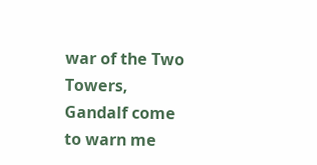war of the Two Towers, Gandalf come to warn me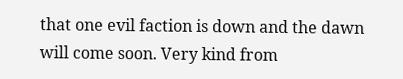that one evil faction is down and the dawn will come soon. Very kind from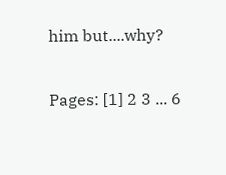him but....why?

Pages: [1] 2 3 ... 6